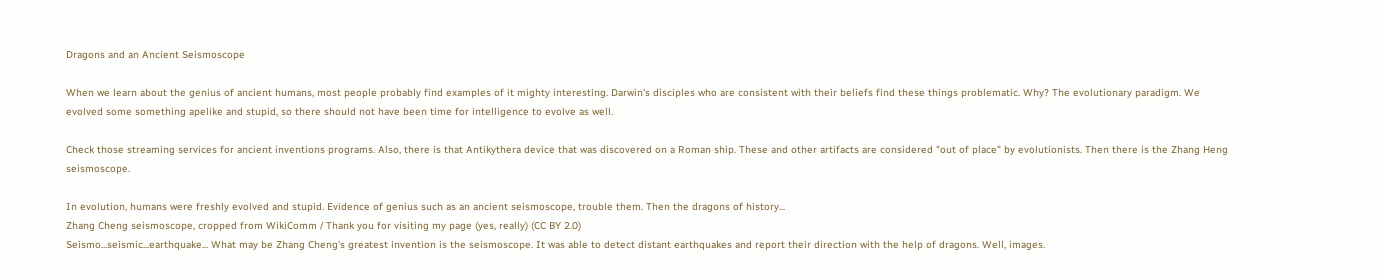Dragons and an Ancient Seismoscope

When we learn about the genius of ancient humans, most people probably find examples of it mighty interesting. Darwin's disciples who are consistent with their beliefs find these things problematic. Why? The evolutionary paradigm. We evolved some something apelike and stupid, so there should not have been time for intelligence to evolve as well.

Check those streaming services for ancient inventions programs. Also, there is that Antikythera device that was discovered on a Roman ship. These and other artifacts are considered "out of place" by evolutionists. Then there is the Zhang Heng seismoscope.

In evolution, humans were freshly evolved and stupid. Evidence of genius such as an ancient seismoscope, trouble them. Then the dragons of history...
Zhang Cheng seismoscope, cropped from WikiComm / Thank you for visiting my page (yes, really) (CC BY 2.0)
Seismo...seismic...earthquake... What may be Zhang Cheng's greatest invention is the seismoscope. It was able to detect distant earthquakes and report their direction with the help of dragons. Well, images.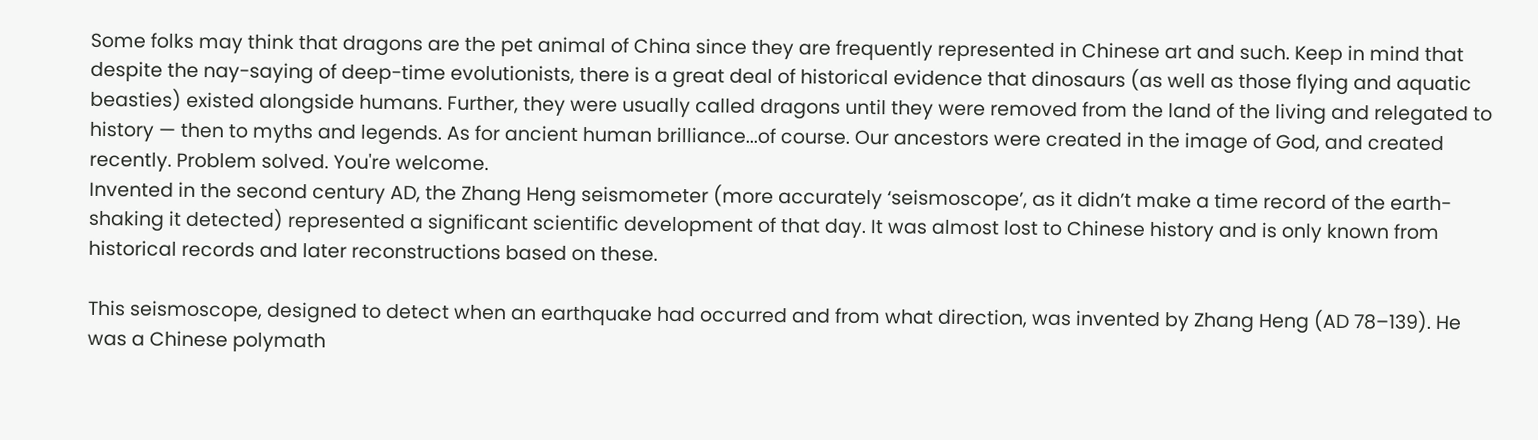Some folks may think that dragons are the pet animal of China since they are frequently represented in Chinese art and such. Keep in mind that despite the nay-saying of deep-time evolutionists, there is a great deal of historical evidence that dinosaurs (as well as those flying and aquatic beasties) existed alongside humans. Further, they were usually called dragons until they were removed from the land of the living and relegated to history — then to myths and legends. As for ancient human brilliance...of course. Our ancestors were created in the image of God, and created recently. Problem solved. You're welcome.
Invented in the second century AD, the Zhang Heng seismometer (more accurately ‘seismoscope’, as it didn’t make a time record of the earth-shaking it detected) represented a significant scientific development of that day. It was almost lost to Chinese history and is only known from historical records and later reconstructions based on these.

This seismoscope, designed to detect when an earthquake had occurred and from what direction, was invented by Zhang Heng (AD 78–139). He was a Chinese polymath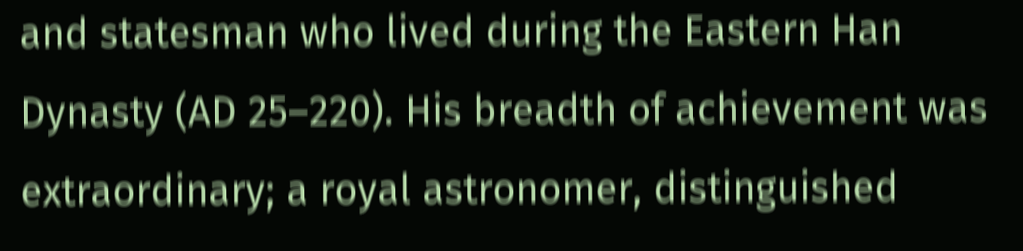and statesman who lived during the Eastern Han Dynasty (AD 25–220). His breadth of achievement was extraordinary; a royal astronomer, distinguished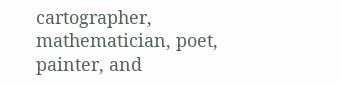cartographer, mathematician, poet, painter, and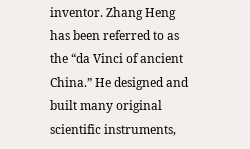inventor. Zhang Heng has been referred to as the “da Vinci of ancient China.” He designed and built many original scientific instruments,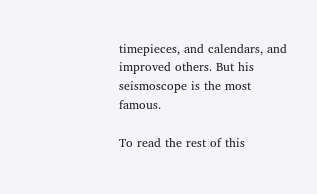timepieces, and calendars, and improved others. But his seismoscope is the most famous.

To read the rest of this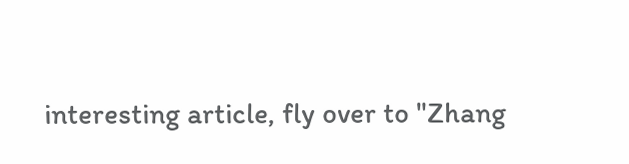interesting article, fly over to "Zhang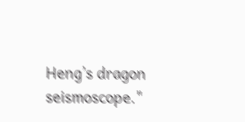Heng’s dragon seismoscope."